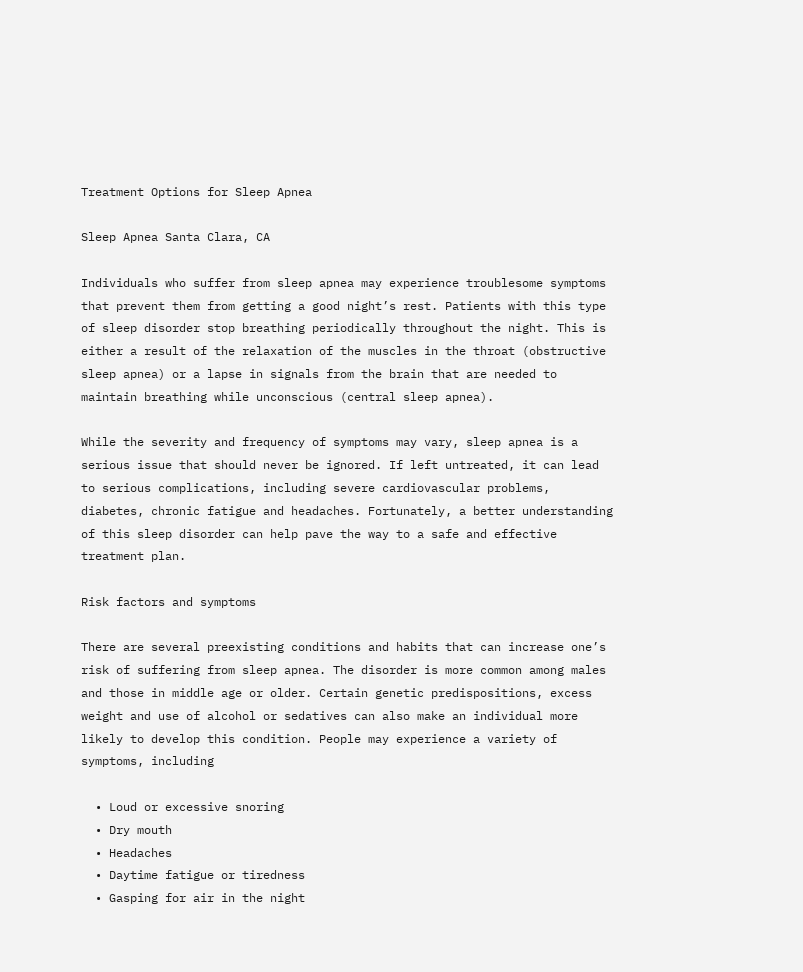Treatment Options for Sleep Apnea

Sleep Apnea Santa Clara, CA

Individuals who suffer from sleep apnea may experience troublesome symptoms that prevent them from getting a good night’s rest. Patients with this type of sleep disorder stop breathing periodically throughout the night. This is either a result of the relaxation of the muscles in the throat (obstructive sleep apnea) or a lapse in signals from the brain that are needed to maintain breathing while unconscious (central sleep apnea).

While the severity and frequency of symptoms may vary, sleep apnea is a serious issue that should never be ignored. If left untreated, it can lead to serious complications, including severe cardiovascular problems, diabetes, chronic fatigue and headaches. Fortunately, a better understanding of this sleep disorder can help pave the way to a safe and effective treatment plan.

Risk factors and symptoms

There are several preexisting conditions and habits that can increase one’s risk of suffering from sleep apnea. The disorder is more common among males and those in middle age or older. Certain genetic predispositions, excess weight and use of alcohol or sedatives can also make an individual more likely to develop this condition. People may experience a variety of symptoms, including

  • Loud or excessive snoring
  • Dry mouth
  • Headaches
  • Daytime fatigue or tiredness
  • Gasping for air in the night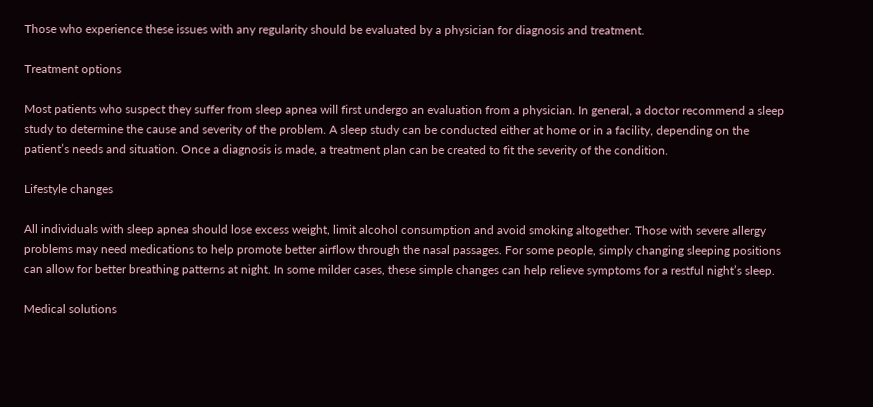Those who experience these issues with any regularity should be evaluated by a physician for diagnosis and treatment.

Treatment options

Most patients who suspect they suffer from sleep apnea will first undergo an evaluation from a physician. In general, a doctor recommend a sleep study to determine the cause and severity of the problem. A sleep study can be conducted either at home or in a facility, depending on the patient’s needs and situation. Once a diagnosis is made, a treatment plan can be created to fit the severity of the condition.

Lifestyle changes

All individuals with sleep apnea should lose excess weight, limit alcohol consumption and avoid smoking altogether. Those with severe allergy problems may need medications to help promote better airflow through the nasal passages. For some people, simply changing sleeping positions can allow for better breathing patterns at night. In some milder cases, these simple changes can help relieve symptoms for a restful night’s sleep.

Medical solutions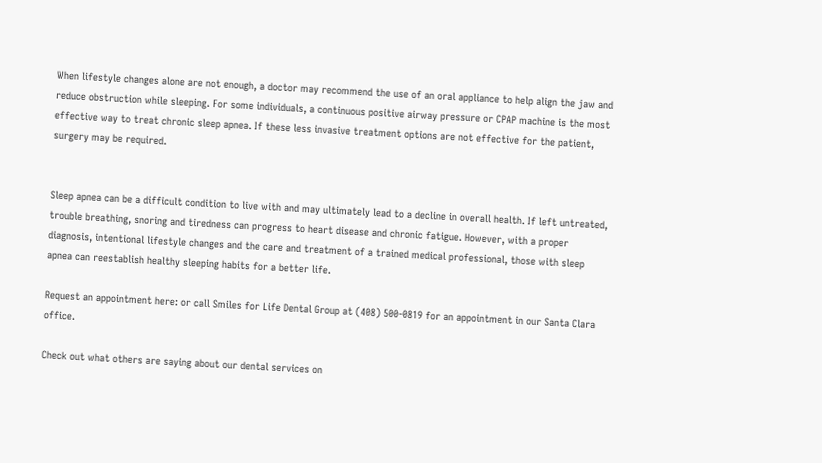When lifestyle changes alone are not enough, a doctor may recommend the use of an oral appliance to help align the jaw and reduce obstruction while sleeping. For some individuals, a continuous positive airway pressure or CPAP machine is the most effective way to treat chronic sleep apnea. If these less invasive treatment options are not effective for the patient, surgery may be required.


Sleep apnea can be a difficult condition to live with and may ultimately lead to a decline in overall health. If left untreated, trouble breathing, snoring and tiredness can progress to heart disease and chronic fatigue. However, with a proper diagnosis, intentional lifestyle changes and the care and treatment of a trained medical professional, those with sleep apnea can reestablish healthy sleeping habits for a better life.

Request an appointment here: or call Smiles for Life Dental Group at (408) 500-0819 for an appointment in our Santa Clara office.

Check out what others are saying about our dental services on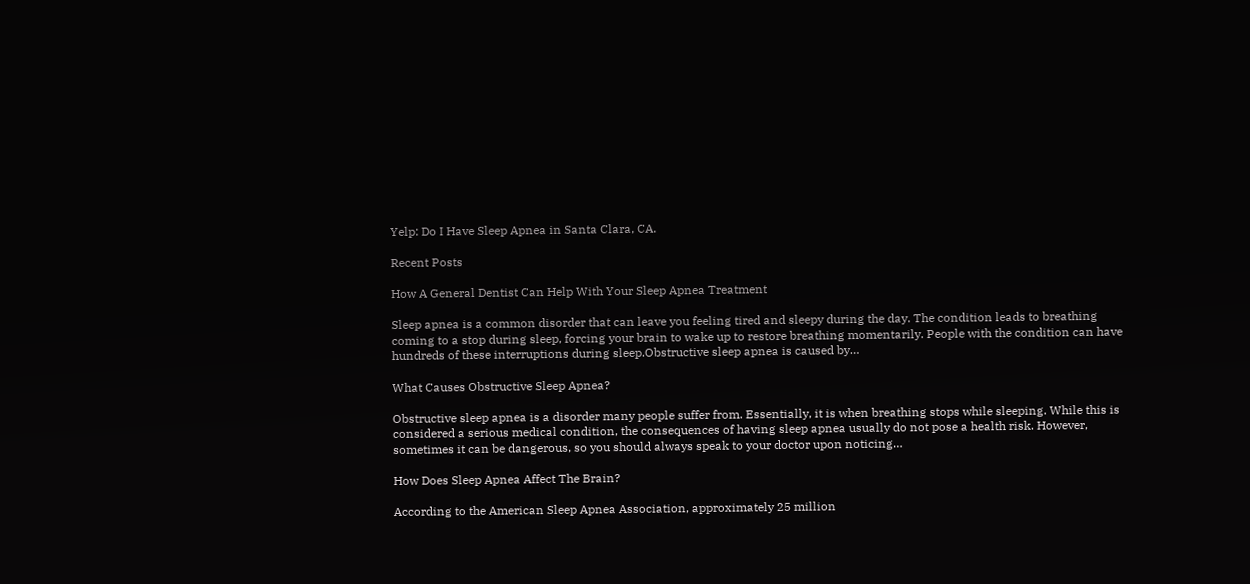Yelp: Do I Have Sleep Apnea in Santa Clara, CA.

Recent Posts

How A General Dentist Can Help With Your Sleep Apnea Treatment

Sleep apnea is a common disorder that can leave you feeling tired and sleepy during the day. The condition leads to breathing coming to a stop during sleep, forcing your brain to wake up to restore breathing momentarily. People with the condition can have hundreds of these interruptions during sleep.Obstructive sleep apnea is caused by…

What Causes Obstructive Sleep Apnea?

Obstructive sleep apnea is a disorder many people suffer from. Essentially, it is when breathing stops while sleeping. While this is considered a serious medical condition, the consequences of having sleep apnea usually do not pose a health risk. However, sometimes it can be dangerous, so you should always speak to your doctor upon noticing…

How Does Sleep Apnea Affect The Brain?

According to the American Sleep Apnea Association, approximately 25 million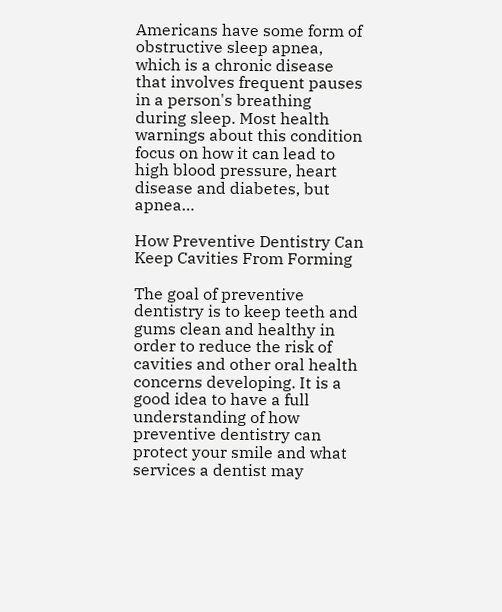Americans have some form of obstructive sleep apnea, which is a chronic disease that involves frequent pauses in a person's breathing during sleep. Most health warnings about this condition focus on how it can lead to high blood pressure, heart disease and diabetes, but apnea…

How Preventive Dentistry Can Keep Cavities From Forming

The goal of preventive dentistry is to keep teeth and gums clean and healthy in order to reduce the risk of cavities and other oral health concerns developing. It is a good idea to have a full understanding of how preventive dentistry can protect your smile and what services a dentist may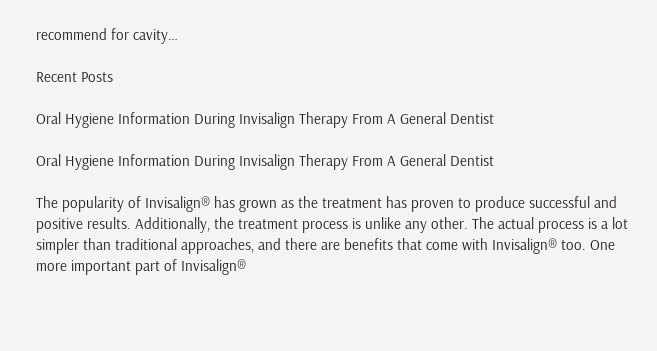recommend for cavity…

Recent Posts

Oral Hygiene Information During Invisalign Therapy From A General Dentist

Oral Hygiene Information During Invisalign Therapy From A General Dentist

The popularity of Invisalign® has grown as the treatment has proven to produce successful and positive results. Additionally, the treatment process is unlike any other. The actual process is a lot simpler than traditional approaches, and there are benefits that come with Invisalign® too. One more important part of Invisalign®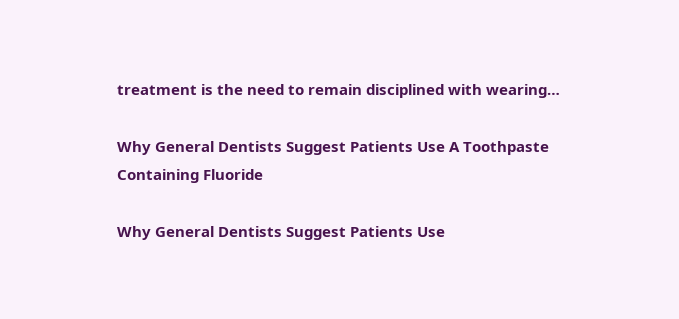treatment is the need to remain disciplined with wearing…

Why General Dentists Suggest Patients Use A Toothpaste Containing Fluoride

Why General Dentists Suggest Patients Use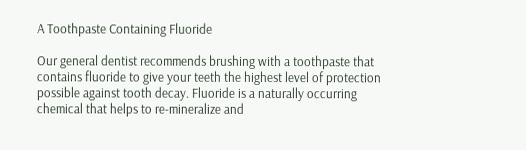A Toothpaste Containing Fluoride

Our general dentist recommends brushing with a toothpaste that contains fluoride to give your teeth the highest level of protection possible against tooth decay. Fluoride is a naturally occurring chemical that helps to re-mineralize and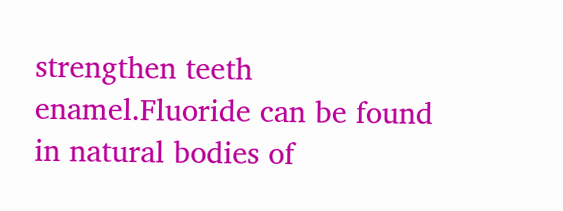strengthen teeth enamel.Fluoride can be found in natural bodies of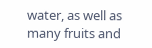water, as well as many fruits and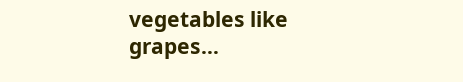vegetables like grapes…